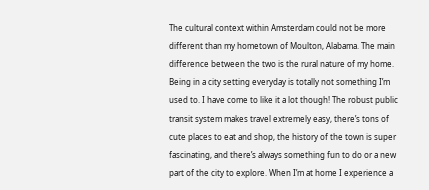The cultural context within Amsterdam could not be more different than my hometown of Moulton, Alabama. The main difference between the two is the rural nature of my home. Being in a city setting everyday is totally not something I’m used to. I have come to like it a lot though! The robust public transit system makes travel extremely easy, there’s tons of cute places to eat and shop, the history of the town is super fascinating, and there’s always something fun to do or a new part of the city to explore. When I’m at home I experience a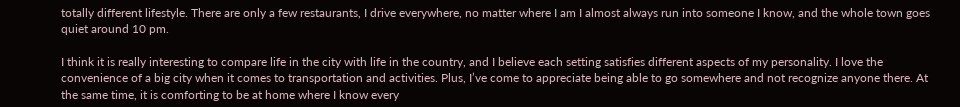totally different lifestyle. There are only a few restaurants, I drive everywhere, no matter where I am I almost always run into someone I know, and the whole town goes quiet around 10 pm.

I think it is really interesting to compare life in the city with life in the country, and I believe each setting satisfies different aspects of my personality. I love the convenience of a big city when it comes to transportation and activities. Plus, I’ve come to appreciate being able to go somewhere and not recognize anyone there. At the same time, it is comforting to be at home where I know every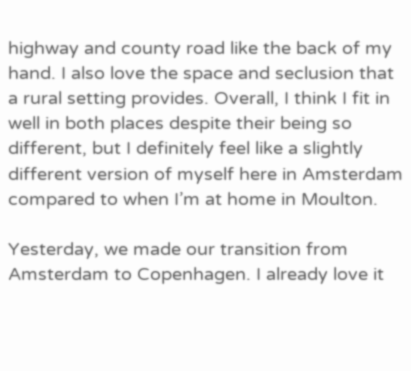highway and county road like the back of my hand. I also love the space and seclusion that a rural setting provides. Overall, I think I fit in well in both places despite their being so different, but I definitely feel like a slightly different version of myself here in Amsterdam compared to when I’m at home in Moulton.

Yesterday, we made our transition from Amsterdam to Copenhagen. I already love it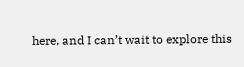here, and I can’t wait to explore this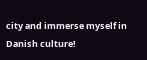city and immerse myself in Danish culture!